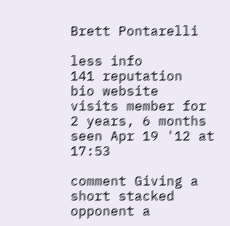Brett Pontarelli

less info
141 reputation
bio website
visits member for 2 years, 6 months
seen Apr 19 '12 at 17:53

comment Giving a short stacked opponent a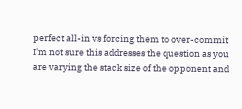perfect all-in vs forcing them to over-commit
I'm not sure this addresses the question as you are varying the stack size of the opponent and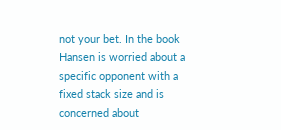not your bet. In the book Hansen is worried about a specific opponent with a fixed stack size and is concerned about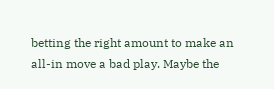betting the right amount to make an all-in move a bad play. Maybe the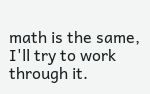math is the same, I'll try to work through it.